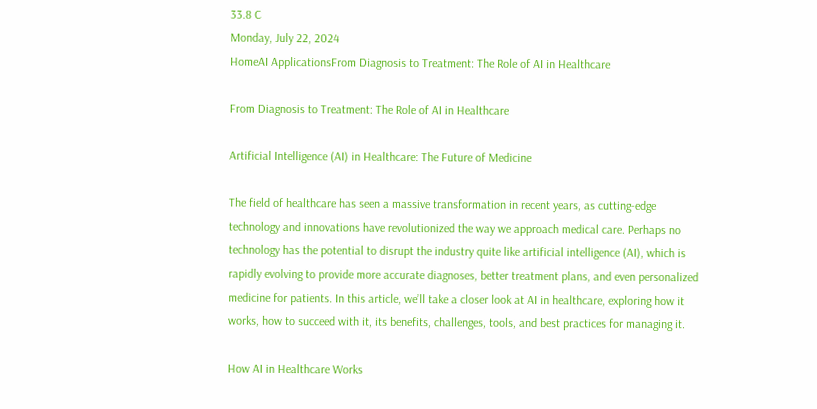33.8 C
Monday, July 22, 2024
HomeAI ApplicationsFrom Diagnosis to Treatment: The Role of AI in Healthcare

From Diagnosis to Treatment: The Role of AI in Healthcare

Artificial Intelligence (AI) in Healthcare: The Future of Medicine

The field of healthcare has seen a massive transformation in recent years, as cutting-edge technology and innovations have revolutionized the way we approach medical care. Perhaps no technology has the potential to disrupt the industry quite like artificial intelligence (AI), which is rapidly evolving to provide more accurate diagnoses, better treatment plans, and even personalized medicine for patients. In this article, we’ll take a closer look at AI in healthcare, exploring how it works, how to succeed with it, its benefits, challenges, tools, and best practices for managing it.

How AI in Healthcare Works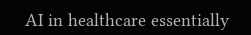AI in healthcare essentially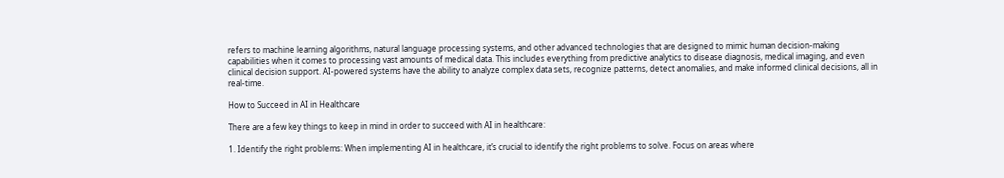refers to machine learning algorithms, natural language processing systems, and other advanced technologies that are designed to mimic human decision-making capabilities when it comes to processing vast amounts of medical data. This includes everything from predictive analytics to disease diagnosis, medical imaging, and even clinical decision support. AI-powered systems have the ability to analyze complex data sets, recognize patterns, detect anomalies, and make informed clinical decisions, all in real-time.

How to Succeed in AI in Healthcare

There are a few key things to keep in mind in order to succeed with AI in healthcare:

1. Identify the right problems: When implementing AI in healthcare, it’s crucial to identify the right problems to solve. Focus on areas where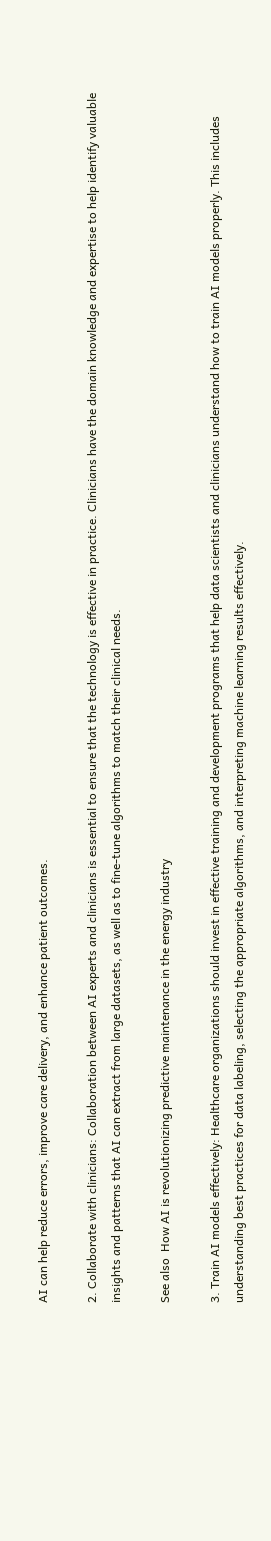AI can help reduce errors, improve care delivery, and enhance patient outcomes.

2. Collaborate with clinicians: Collaboration between AI experts and clinicians is essential to ensure that the technology is effective in practice. Clinicians have the domain knowledge and expertise to help identify valuable insights and patterns that AI can extract from large datasets, as well as to fine-tune algorithms to match their clinical needs.

See also  How AI is revolutionizing predictive maintenance in the energy industry

3. Train AI models effectively: Healthcare organizations should invest in effective training and development programs that help data scientists and clinicians understand how to train AI models properly. This includes understanding best practices for data labeling, selecting the appropriate algorithms, and interpreting machine learning results effectively.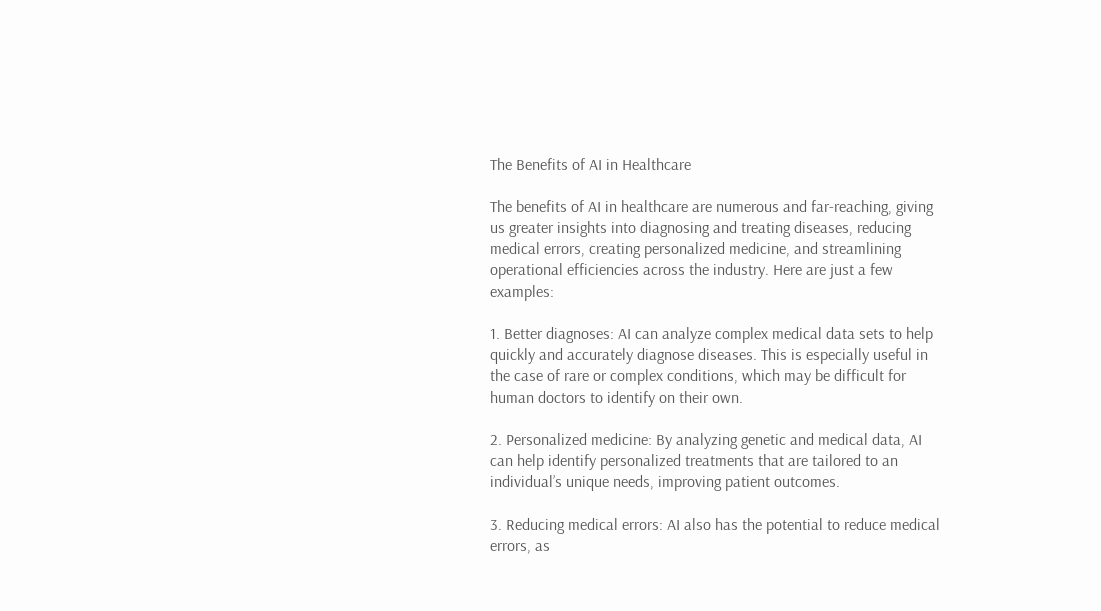The Benefits of AI in Healthcare

The benefits of AI in healthcare are numerous and far-reaching, giving us greater insights into diagnosing and treating diseases, reducing medical errors, creating personalized medicine, and streamlining operational efficiencies across the industry. Here are just a few examples:

1. Better diagnoses: AI can analyze complex medical data sets to help quickly and accurately diagnose diseases. This is especially useful in the case of rare or complex conditions, which may be difficult for human doctors to identify on their own.

2. Personalized medicine: By analyzing genetic and medical data, AI can help identify personalized treatments that are tailored to an individual’s unique needs, improving patient outcomes.

3. Reducing medical errors: AI also has the potential to reduce medical errors, as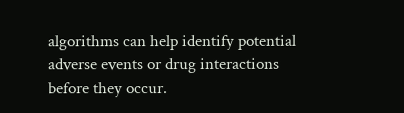algorithms can help identify potential adverse events or drug interactions before they occur.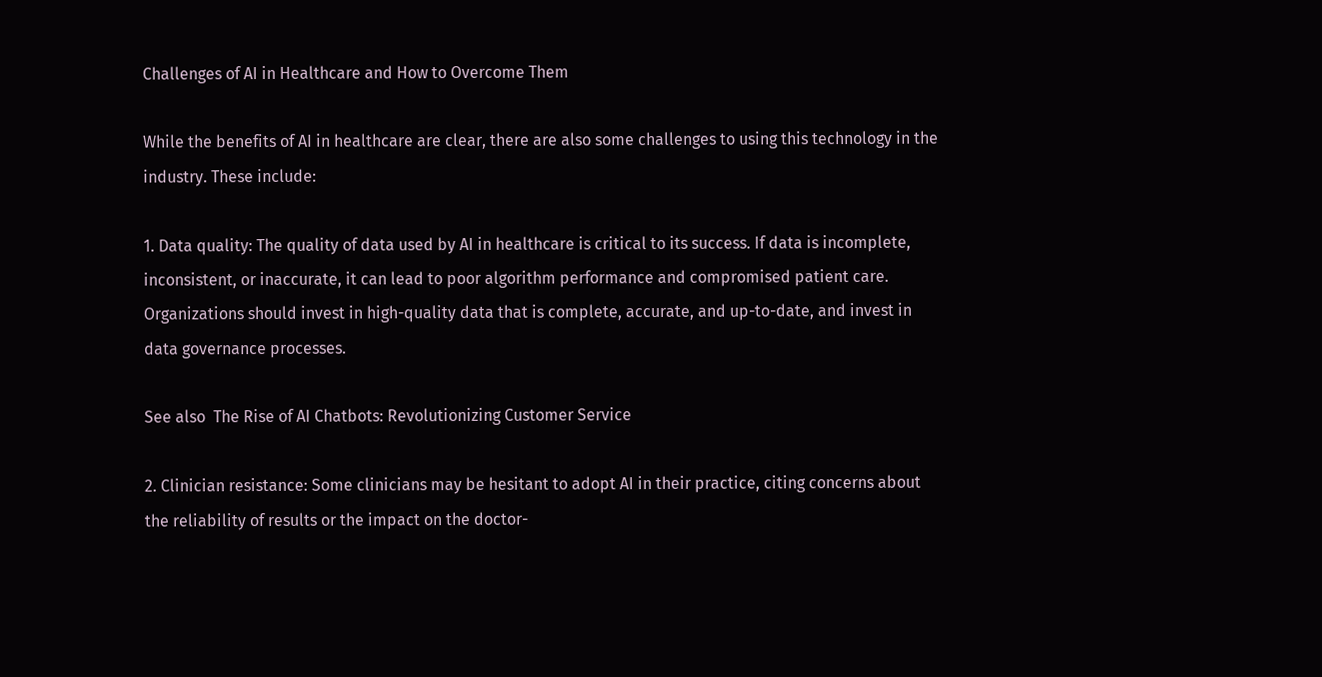Challenges of AI in Healthcare and How to Overcome Them

While the benefits of AI in healthcare are clear, there are also some challenges to using this technology in the industry. These include:

1. Data quality: The quality of data used by AI in healthcare is critical to its success. If data is incomplete, inconsistent, or inaccurate, it can lead to poor algorithm performance and compromised patient care. Organizations should invest in high-quality data that is complete, accurate, and up-to-date, and invest in data governance processes.

See also  The Rise of AI Chatbots: Revolutionizing Customer Service

2. Clinician resistance: Some clinicians may be hesitant to adopt AI in their practice, citing concerns about the reliability of results or the impact on the doctor-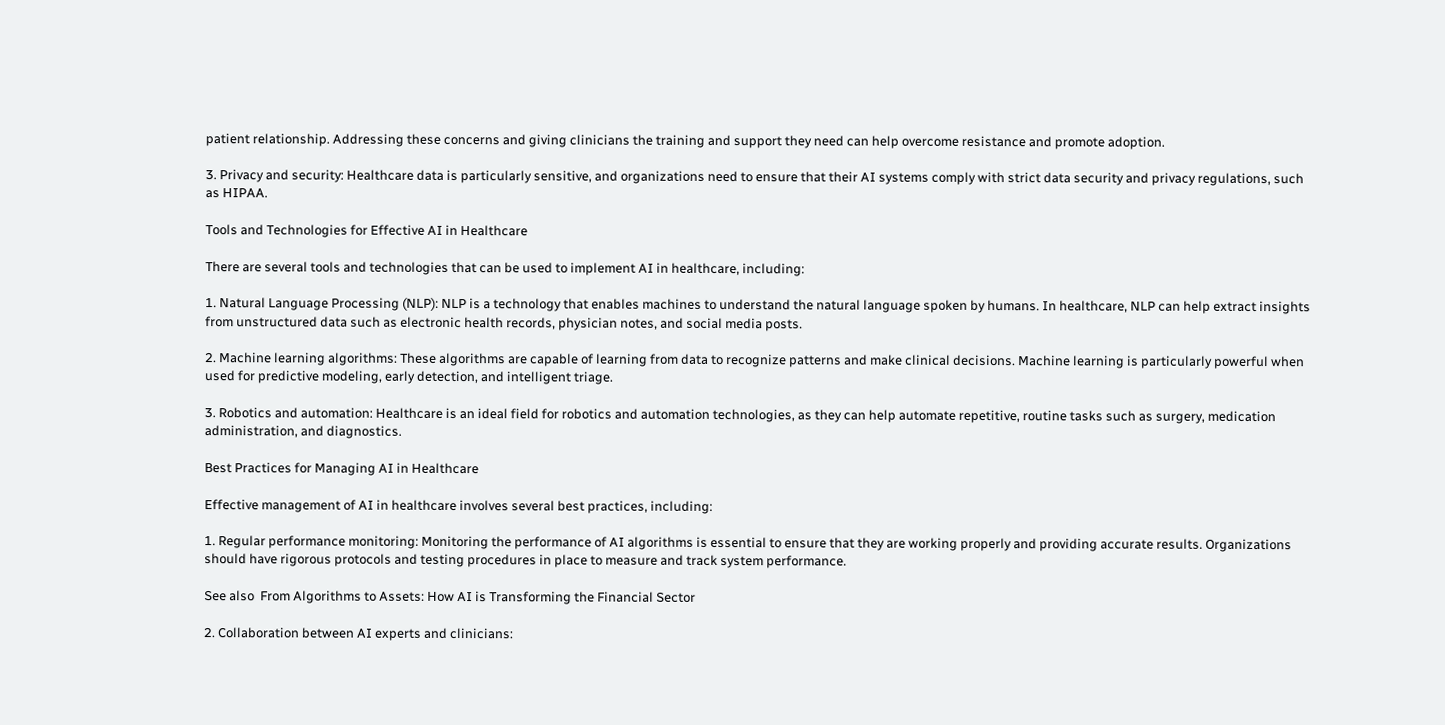patient relationship. Addressing these concerns and giving clinicians the training and support they need can help overcome resistance and promote adoption.

3. Privacy and security: Healthcare data is particularly sensitive, and organizations need to ensure that their AI systems comply with strict data security and privacy regulations, such as HIPAA.

Tools and Technologies for Effective AI in Healthcare

There are several tools and technologies that can be used to implement AI in healthcare, including:

1. Natural Language Processing (NLP): NLP is a technology that enables machines to understand the natural language spoken by humans. In healthcare, NLP can help extract insights from unstructured data such as electronic health records, physician notes, and social media posts.

2. Machine learning algorithms: These algorithms are capable of learning from data to recognize patterns and make clinical decisions. Machine learning is particularly powerful when used for predictive modeling, early detection, and intelligent triage.

3. Robotics and automation: Healthcare is an ideal field for robotics and automation technologies, as they can help automate repetitive, routine tasks such as surgery, medication administration, and diagnostics.

Best Practices for Managing AI in Healthcare

Effective management of AI in healthcare involves several best practices, including:

1. Regular performance monitoring: Monitoring the performance of AI algorithms is essential to ensure that they are working properly and providing accurate results. Organizations should have rigorous protocols and testing procedures in place to measure and track system performance.

See also  From Algorithms to Assets: How AI is Transforming the Financial Sector

2. Collaboration between AI experts and clinicians: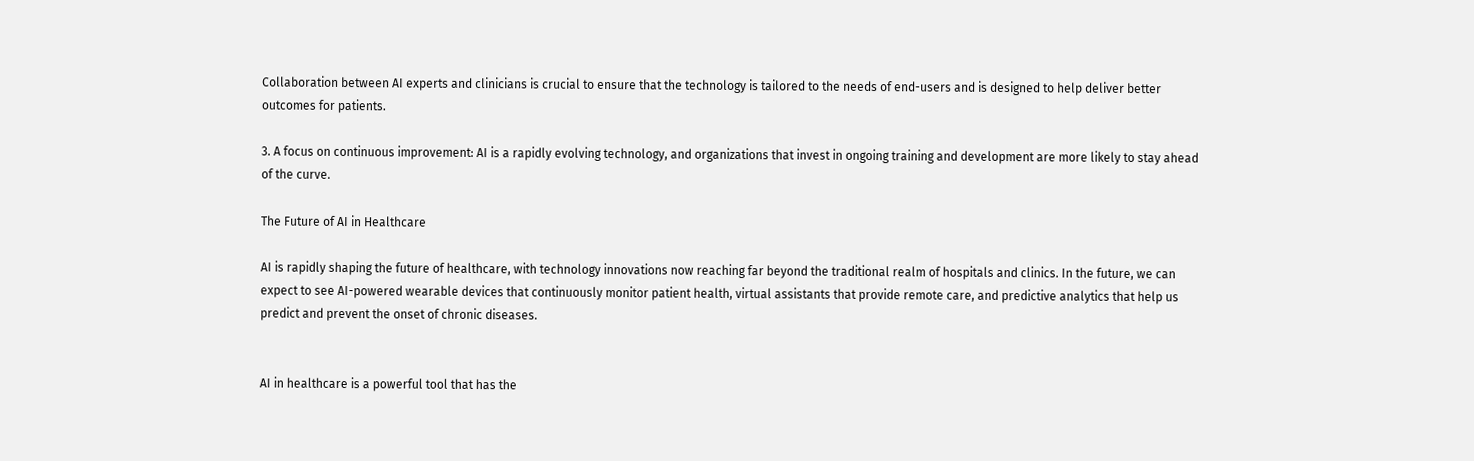Collaboration between AI experts and clinicians is crucial to ensure that the technology is tailored to the needs of end-users and is designed to help deliver better outcomes for patients.

3. A focus on continuous improvement: AI is a rapidly evolving technology, and organizations that invest in ongoing training and development are more likely to stay ahead of the curve.

The Future of AI in Healthcare

AI is rapidly shaping the future of healthcare, with technology innovations now reaching far beyond the traditional realm of hospitals and clinics. In the future, we can expect to see AI-powered wearable devices that continuously monitor patient health, virtual assistants that provide remote care, and predictive analytics that help us predict and prevent the onset of chronic diseases.


AI in healthcare is a powerful tool that has the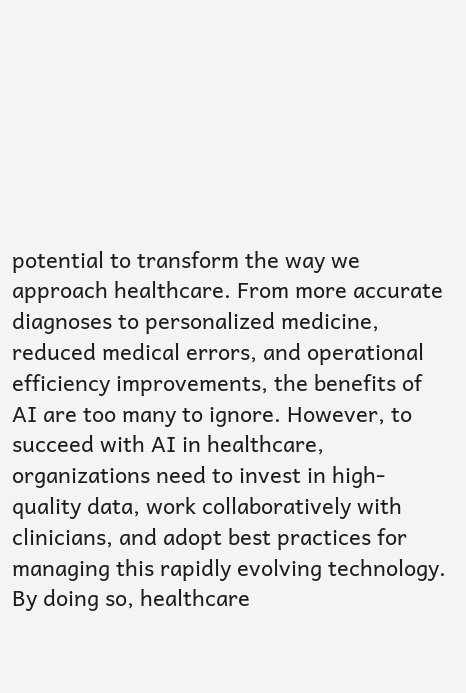potential to transform the way we approach healthcare. From more accurate diagnoses to personalized medicine, reduced medical errors, and operational efficiency improvements, the benefits of AI are too many to ignore. However, to succeed with AI in healthcare, organizations need to invest in high-quality data, work collaboratively with clinicians, and adopt best practices for managing this rapidly evolving technology. By doing so, healthcare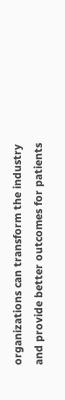organizations can transform the industry and provide better outcomes for patients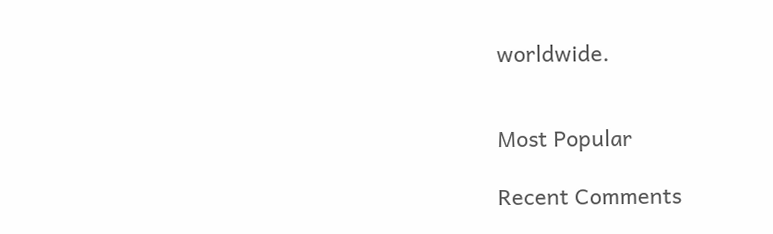worldwide.


Most Popular

Recent Comments